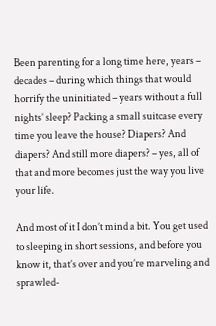Been parenting for a long time here, years – decades – during which things that would horrify the uninitiated – years without a full nights’ sleep? Packing a small suitcase every time you leave the house? Diapers? And diapers? And still more diapers? – yes, all of that and more becomes just the way you live your life.

And most of it I don’t mind a bit. You get used to sleeping in short sessions, and before you know it, that’s over and you’re marveling and sprawled-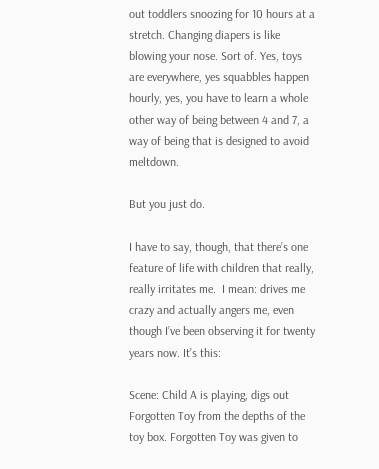out toddlers snoozing for 10 hours at a stretch. Changing diapers is like blowing your nose. Sort of. Yes, toys are everywhere, yes squabbles happen hourly, yes, you have to learn a whole other way of being between 4 and 7, a way of being that is designed to avoid meltdown.

But you just do.

I have to say, though, that there’s one feature of life with children that really, really irritates me.  I mean: drives me crazy and actually angers me, even though I’ve been observing it for twenty years now. It’s this:

Scene: Child A is playing, digs out Forgotten Toy from the depths of the toy box. Forgotten Toy was given to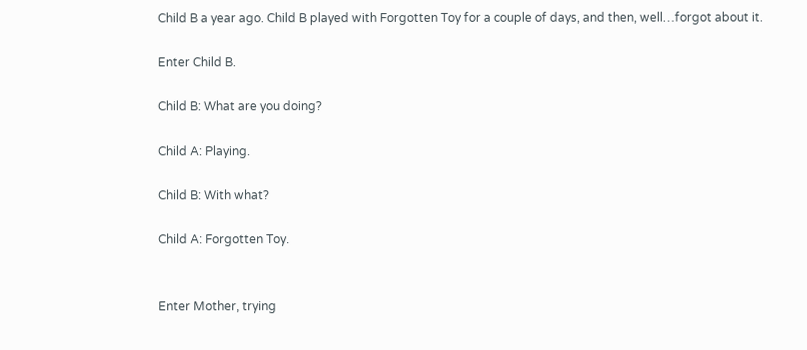Child B a year ago. Child B played with Forgotten Toy for a couple of days, and then, well…forgot about it.

Enter Child B.

Child B: What are you doing?

Child A: Playing.

Child B: With what?

Child A: Forgotten Toy.


Enter Mother, trying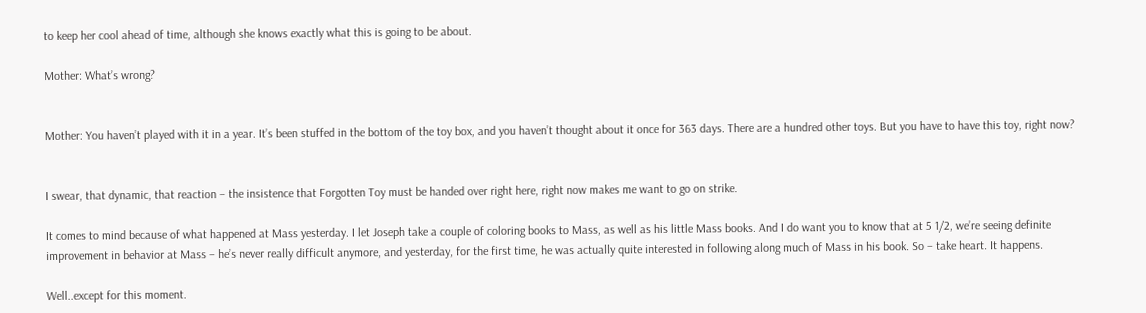to keep her cool ahead of time, although she knows exactly what this is going to be about.

Mother: What’s wrong?


Mother: You haven’t played with it in a year. It’s been stuffed in the bottom of the toy box, and you haven’t thought about it once for 363 days. There are a hundred other toys. But you have to have this toy, right now?


I swear, that dynamic, that reaction – the insistence that Forgotten Toy must be handed over right here, right now makes me want to go on strike.

It comes to mind because of what happened at Mass yesterday. I let Joseph take a couple of coloring books to Mass, as well as his little Mass books. And I do want you to know that at 5 1/2, we’re seeing definite improvement in behavior at Mass – he’s never really difficult anymore, and yesterday, for the first time, he was actually quite interested in following along much of Mass in his book. So – take heart. It happens.

Well..except for this moment.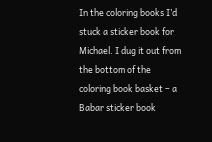In the coloring books I’d stuck a sticker book for Michael. I dug it out from the bottom of the coloring book basket – a Babar sticker book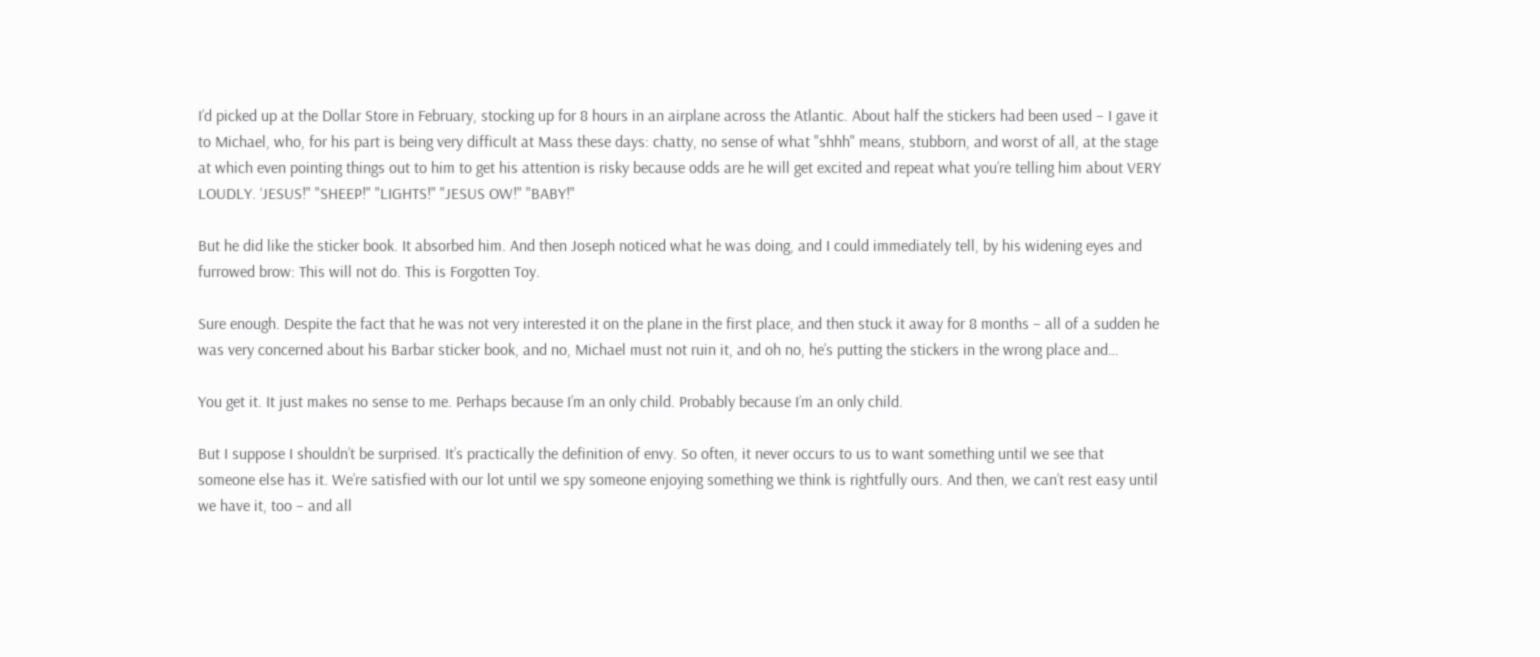I’d picked up at the Dollar Store in February, stocking up for 8 hours in an airplane across the Atlantic. About half the stickers had been used – I gave it to Michael, who, for his part is being very difficult at Mass these days: chatty, no sense of what "shhh" means, stubborn, and worst of all, at the stage at which even pointing things out to him to get his attention is risky because odds are he will get excited and repeat what you’re telling him about VERY LOUDLY. ‘JESUS!" "SHEEP!" "LIGHTS!" "JESUS OW!" "BABY!"

But he did like the sticker book. It absorbed him. And then Joseph noticed what he was doing, and I could immediately tell, by his widening eyes and furrowed brow: This will not do. This is Forgotten Toy.

Sure enough. Despite the fact that he was not very interested it on the plane in the first place, and then stuck it away for 8 months – all of a sudden he was very concerned about his Barbar sticker book, and no, Michael must not ruin it, and oh no, he’s putting the stickers in the wrong place and…

You get it. It just makes no sense to me. Perhaps because I’m an only child. Probably because I’m an only child.

But I suppose I shouldn’t be surprised. It’s practically the definition of envy. So often, it never occurs to us to want something until we see that someone else has it. We’re satisfied with our lot until we spy someone enjoying something we think is rightfully ours. And then, we can’t rest easy until we have it, too – and all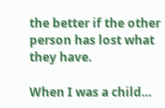the better if the other person has lost what they have.

When I was a child…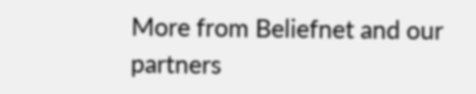More from Beliefnet and our partners